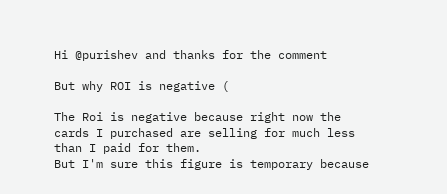Hi @purishev and thanks for the comment

But why ROI is negative (

The Roi is negative because right now the cards I purchased are selling for much less than I paid for them.
But I'm sure this figure is temporary because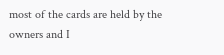most of the cards are held by the owners and I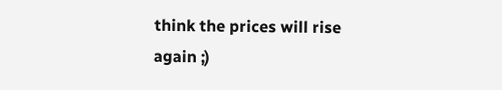think the prices will rise again ;)